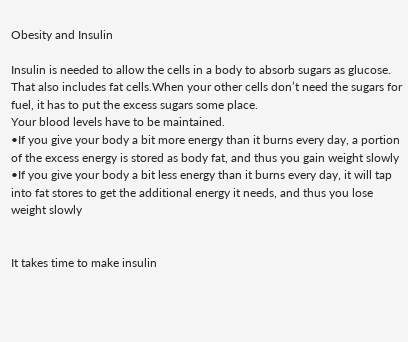Obesity and Insulin

Insulin is needed to allow the cells in a body to absorb sugars as glucose.
That also includes fat cells.When your other cells don’t need the sugars for fuel, it has to put the excess sugars some place.
Your blood levels have to be maintained.
•If you give your body a bit more energy than it burns every day, a portion of the excess energy is stored as body fat, and thus you gain weight slowly
•If you give your body a bit less energy than it burns every day, it will tap into fat stores to get the additional energy it needs, and thus you lose weight slowly


It takes time to make insulin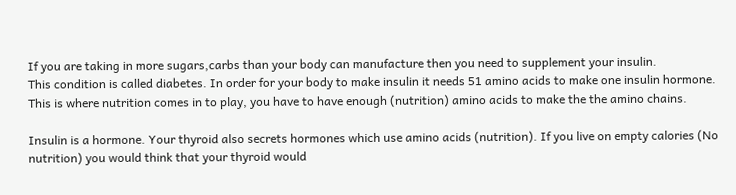If you are taking in more sugars,carbs than your body can manufacture then you need to supplement your insulin.
This condition is called diabetes. In order for your body to make insulin it needs 51 amino acids to make one insulin hormone.
This is where nutrition comes in to play, you have to have enough (nutrition) amino acids to make the the amino chains.

Insulin is a hormone. Your thyroid also secrets hormones which use amino acids (nutrition). If you live on empty calories (No nutrition) you would think that your thyroid would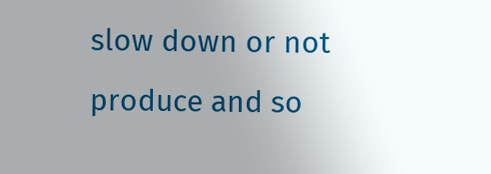slow down or not produce and so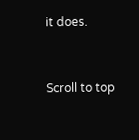it does.


Scroll to top